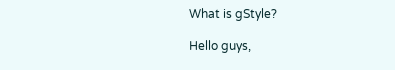What is gStyle?

Hello guys,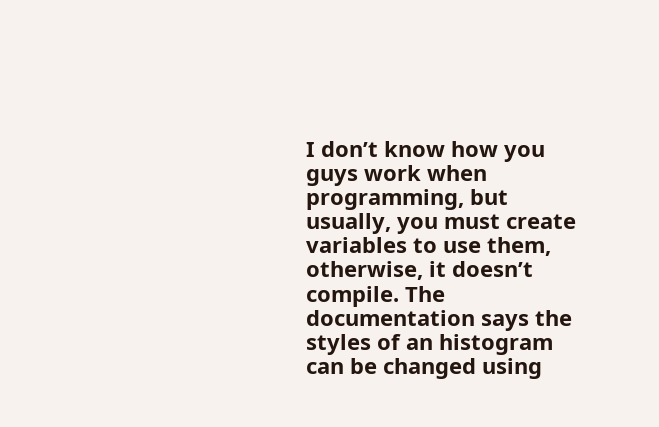I don’t know how you guys work when programming, but usually, you must create variables to use them, otherwise, it doesn’t compile. The documentation says the styles of an histogram can be changed using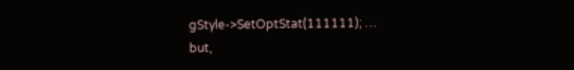gStyle->SetOptStat(111111); …
but,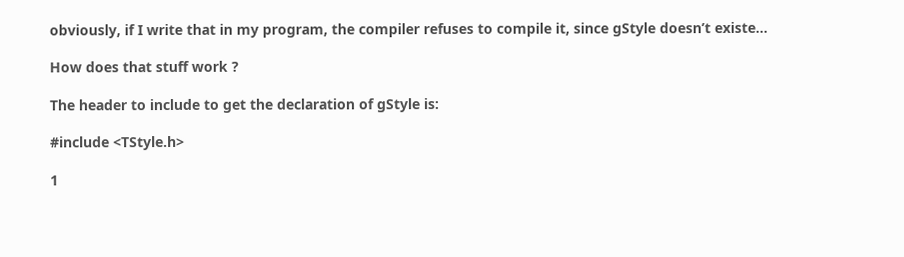obviously, if I write that in my program, the compiler refuses to compile it, since gStyle doesn’t existe…

How does that stuff work ?

The header to include to get the declaration of gStyle is:

#include <TStyle.h>

1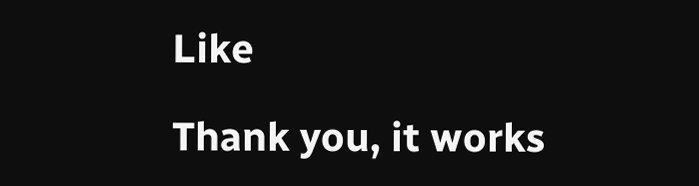Like

Thank you, it works